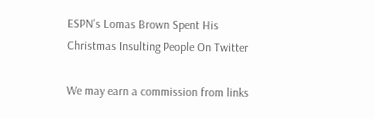ESPN's Lomas Brown Spent His Christmas Insulting People On Twitter

We may earn a commission from links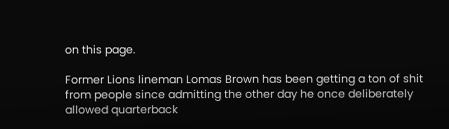on this page.

Former Lions lineman Lomas Brown has been getting a ton of shit from people since admitting the other day he once deliberately allowed quarterback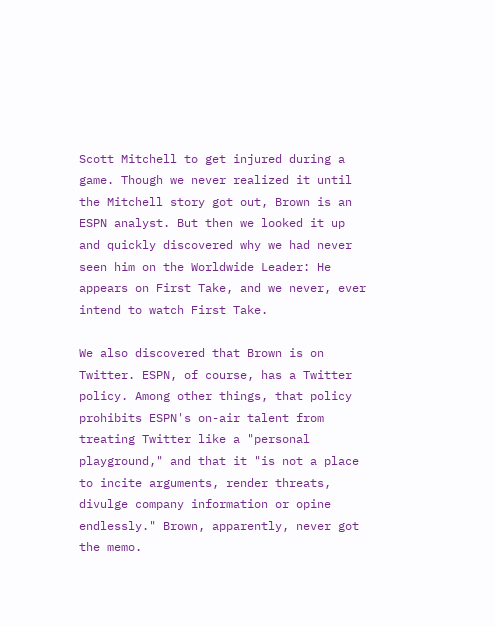Scott Mitchell to get injured during a game. Though we never realized it until the Mitchell story got out, Brown is an ESPN analyst. But then we looked it up and quickly discovered why we had never seen him on the Worldwide Leader: He appears on First Take, and we never, ever intend to watch First Take.

We also discovered that Brown is on Twitter. ESPN, of course, has a Twitter policy. Among other things, that policy prohibits ESPN's on-air talent from treating Twitter like a "personal playground," and that it "is not a place to incite arguments, render threats, divulge company information or opine endlessly." Brown, apparently, never got the memo.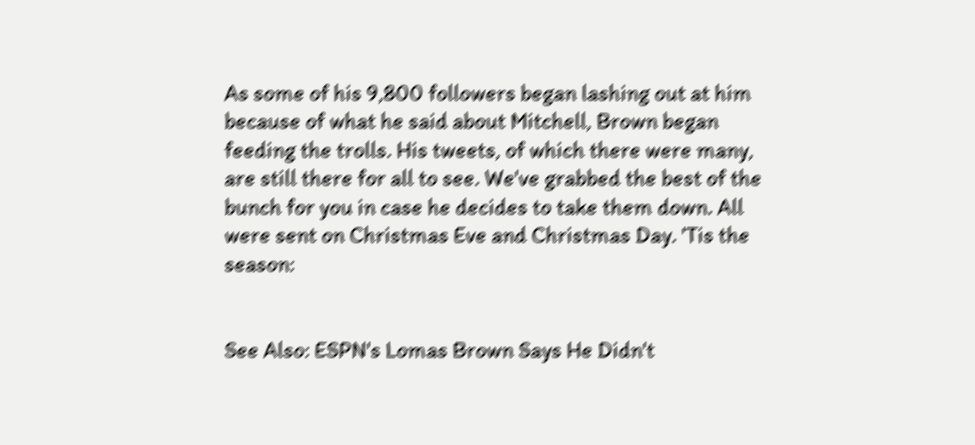As some of his 9,800 followers began lashing out at him because of what he said about Mitchell, Brown began feeding the trolls. His tweets, of which there were many, are still there for all to see. We've grabbed the best of the bunch for you in case he decides to take them down. All were sent on Christmas Eve and Christmas Day. 'Tis the season:


See Also: ESPN's Lomas Brown Says He Didn't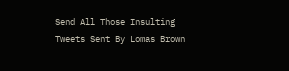Send All Those Insulting Tweets Sent By Lomas Brown